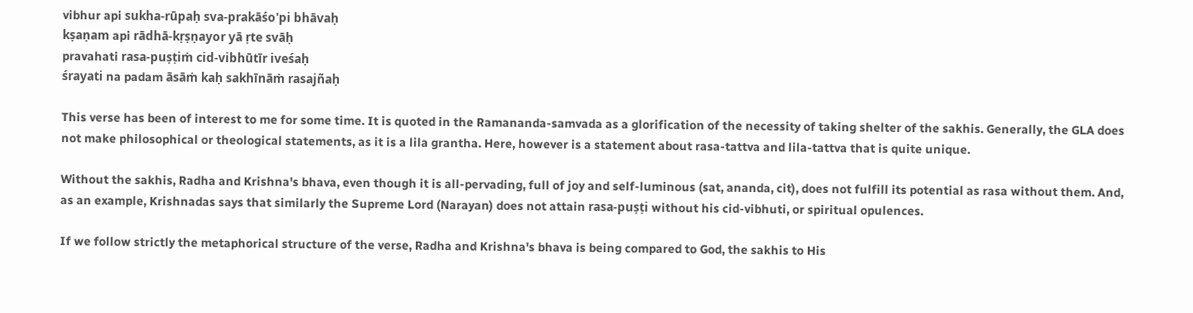vibhur api sukha-rūpaḥ sva-prakāśo'pi bhāvaḥ
kṣaṇam api rādhā-kṛṣṇayor yā ṛte svāḥ
pravahati rasa-puṣṭiṁ cid-vibhūtīr iveśaḥ
śrayati na padam āsāṁ kaḥ sakhīnāṁ rasajñaḥ

This verse has been of interest to me for some time. It is quoted in the Ramananda-samvada as a glorification of the necessity of taking shelter of the sakhis. Generally, the GLA does not make philosophical or theological statements, as it is a lila grantha. Here, however is a statement about rasa-tattva and lila-tattva that is quite unique.

Without the sakhis, Radha and Krishna's bhava, even though it is all-pervading, full of joy and self-luminous (sat, ananda, cit), does not fulfill its potential as rasa without them. And, as an example, Krishnadas says that similarly the Supreme Lord (Narayan) does not attain rasa-puṣṭi without his cid-vibhuti, or spiritual opulences.

If we follow strictly the metaphorical structure of the verse, Radha and Krishna's bhava is being compared to God, the sakhis to His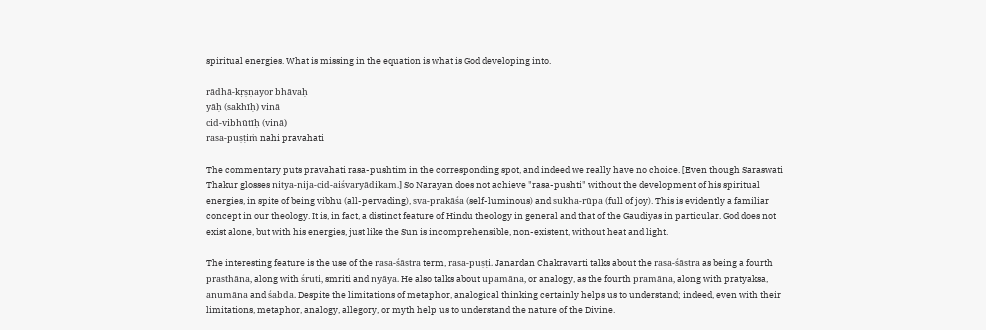spiritual energies. What is missing in the equation is what is God developing into.

rādhā-kṛṣṇayor bhāvaḥ
yāḥ (sakhīḥ) vinā
cid-vibhūtīḥ (vinā)
rasa-puṣṭiṁ nahi pravahati

The commentary puts pravahati rasa-pushtim in the corresponding spot, and indeed we really have no choice. [Even though Saraswati Thakur glosses nitya-nija-cid-aiśvaryādikam.] So Narayan does not achieve "rasa-pushti" without the development of his spiritual energies, in spite of being vibhu (all-pervading), sva-prakāśa (self-luminous) and sukha-rūpa (full of joy). This is evidently a familiar concept in our theology. It is, in fact, a distinct feature of Hindu theology in general and that of the Gaudiyas in particular. God does not exist alone, but with his energies, just like the Sun is incomprehensible, non-existent, without heat and light.

The interesting feature is the use of the rasa-śāstra term, rasa-puṣṭi. Janardan Chakravarti talks about the rasa-śāstra as being a fourth prasthāna, along with śruti, smriti and nyāya. He also talks about upamāna, or analogy, as the fourth pramāna, along with pratyaksa, anumāna and śabda. Despite the limitations of metaphor, analogical thinking certainly helps us to understand; indeed, even with their limitations, metaphor, analogy, allegory, or myth help us to understand the nature of the Divine.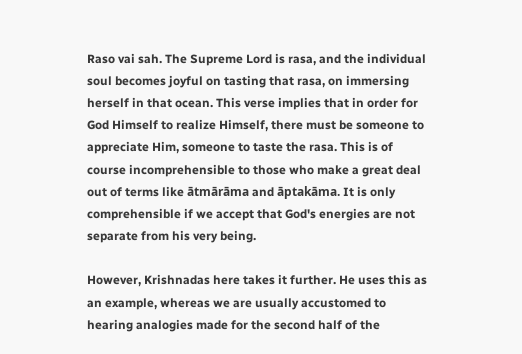Raso vai sah. The Supreme Lord is rasa, and the individual soul becomes joyful on tasting that rasa, on immersing herself in that ocean. This verse implies that in order for God Himself to realize Himself, there must be someone to appreciate Him, someone to taste the rasa. This is of course incomprehensible to those who make a great deal out of terms like ātmārāma and āptakāma. It is only comprehensible if we accept that God's energies are not separate from his very being.

However, Krishnadas here takes it further. He uses this as an example, whereas we are usually accustomed to hearing analogies made for the second half of the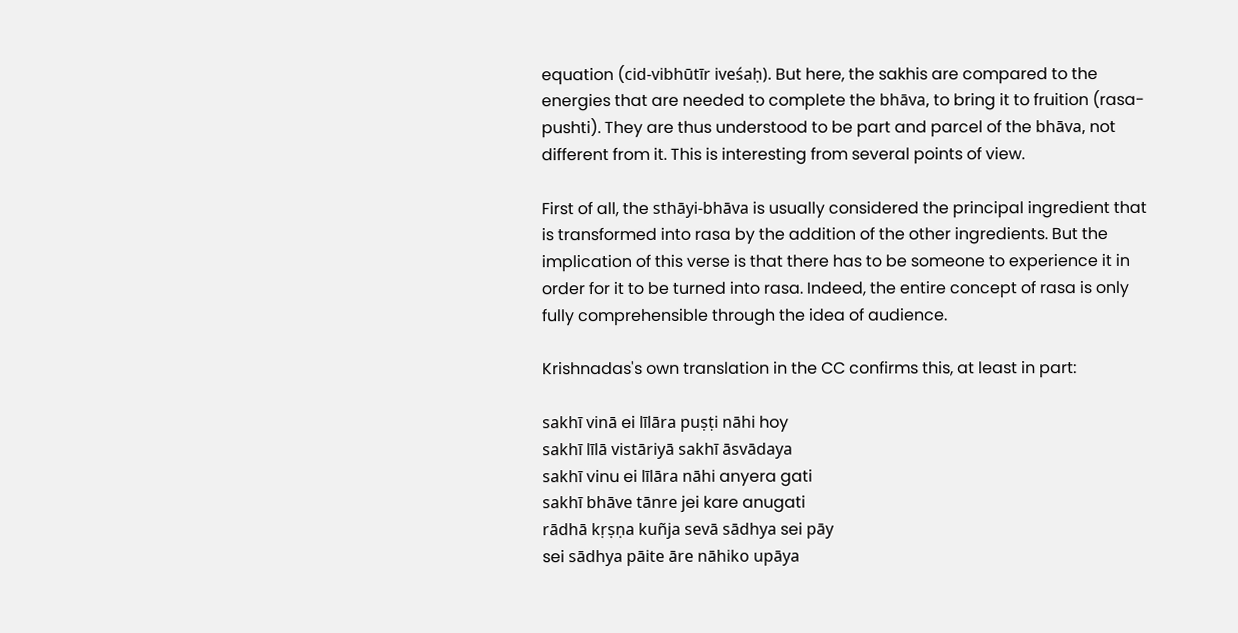equation (cid-vibhūtīr iveśaḥ). But here, the sakhis are compared to the energies that are needed to complete the bhāva, to bring it to fruition (rasa-pushti). They are thus understood to be part and parcel of the bhāva, not different from it. This is interesting from several points of view.

First of all, the sthāyi-bhāva is usually considered the principal ingredient that is transformed into rasa by the addition of the other ingredients. But the implication of this verse is that there has to be someone to experience it in order for it to be turned into rasa. Indeed, the entire concept of rasa is only fully comprehensible through the idea of audience.

Krishnadas's own translation in the CC confirms this, at least in part:

sakhī vinā ei līlāra puṣṭi nāhi hoy
sakhī līlā vistāriyā sakhī āsvādaya
sakhī vinu ei līlāra nāhi anyera gati
sakhī bhāve tānre jei kare anugati
rādhā kṛṣṇa kuñja sevā sādhya sei pāy
sei sādhya pāite āre nāhiko upāya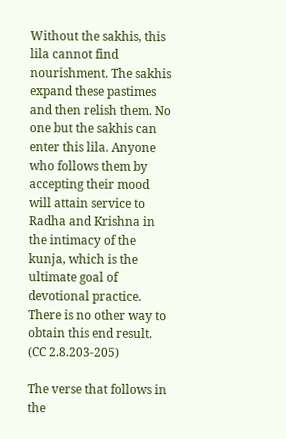Without the sakhis, this lila cannot find nourishment. The sakhis expand these pastimes and then relish them. No one but the sakhis can enter this lila. Anyone who follows them by accepting their mood will attain service to Radha and Krishna in the intimacy of the kunja, which is the ultimate goal of devotional practice. There is no other way to obtain this end result. (CC 2.8.203-205)

The verse that follows in the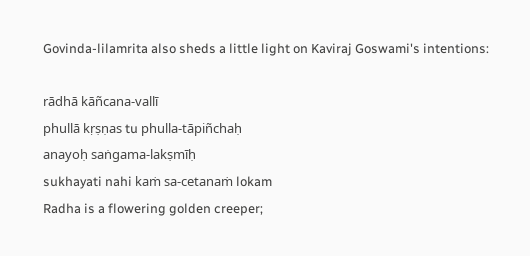Govinda-lilamrita also sheds a little light on Kaviraj Goswami's intentions:

rādhā kāñcana-vallī
phullā kṛṣṇas tu phulla-tāpiñchaḥ
anayoḥ saṅgama-lakṣmīḥ
sukhayati nahi kaṁ sa-cetanaṁ lokam
Radha is a flowering golden creeper;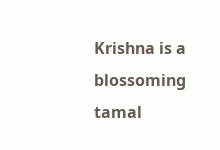Krishna is a blossoming tamal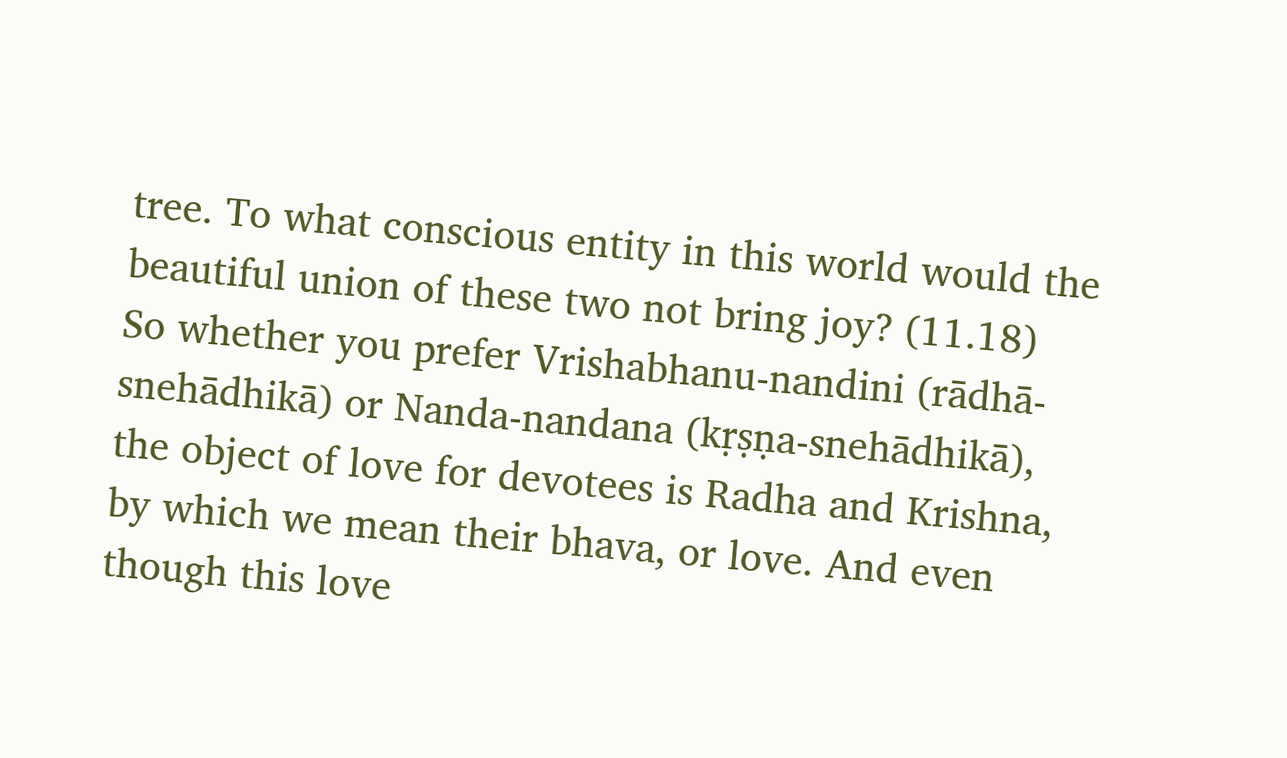tree. To what conscious entity in this world would the beautiful union of these two not bring joy? (11.18)
So whether you prefer Vrishabhanu-nandini (rādhā-snehādhikā) or Nanda-nandana (kṛṣṇa-snehādhikā), the object of love for devotees is Radha and Krishna, by which we mean their bhava, or love. And even though this love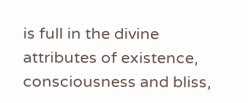is full in the divine attributes of existence, consciousness and bliss,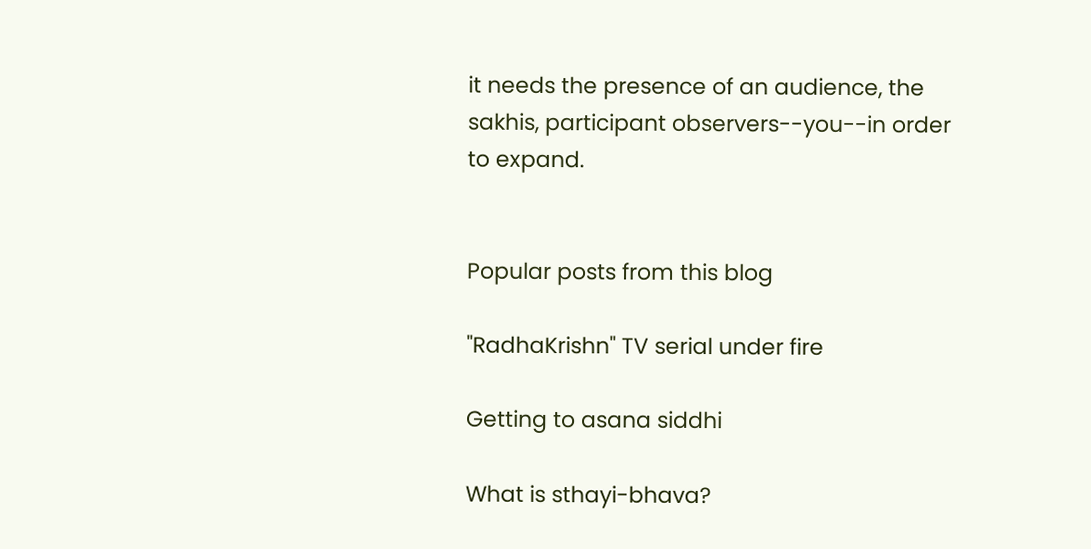it needs the presence of an audience, the sakhis, participant observers--you--in order to expand.


Popular posts from this blog

"RadhaKrishn" TV serial under fire

Getting to asana siddhi

What is sthayi-bhava?